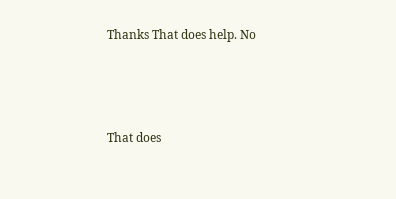Thanks That does help. No



That does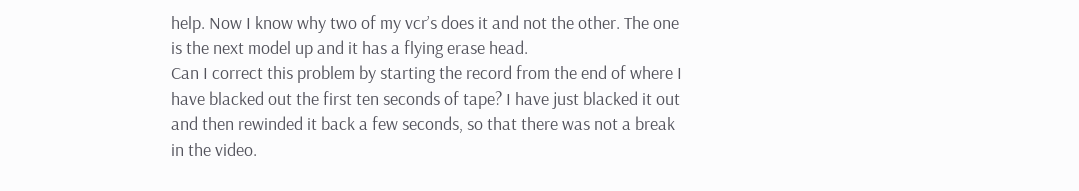help. Now I know why two of my vcr’s does it and not the other. The one is the next model up and it has a flying erase head.
Can I correct this problem by starting the record from the end of where I have blacked out the first ten seconds of tape? I have just blacked it out and then rewinded it back a few seconds, so that there was not a break in the video.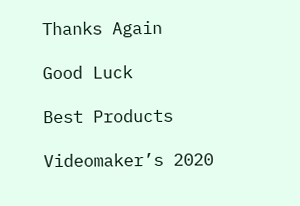Thanks Again

Good Luck

Best Products

Videomaker’s 2020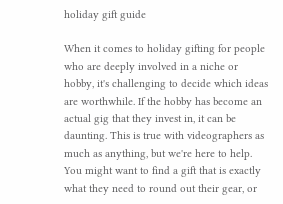holiday gift guide

When it comes to holiday gifting for people who are deeply involved in a niche or hobby, it's challenging to decide which ideas are worthwhile. If the hobby has become an actual gig that they invest in, it can be daunting. This is true with videographers as much as anything, but we're here to help. You might want to find a gift that is exactly what they need to round out their gear, or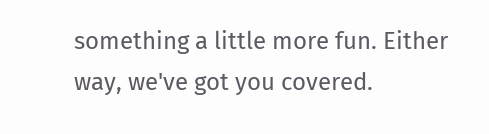something a little more fun. Either way, we've got you covered.